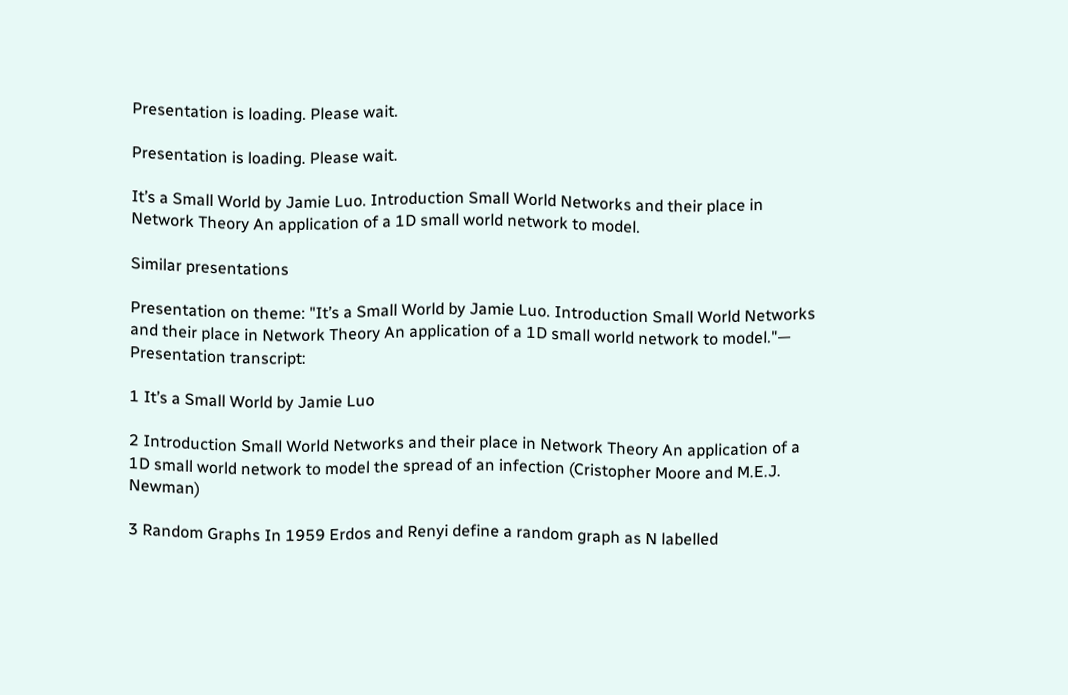Presentation is loading. Please wait.

Presentation is loading. Please wait.

It’s a Small World by Jamie Luo. Introduction Small World Networks and their place in Network Theory An application of a 1D small world network to model.

Similar presentations

Presentation on theme: "It’s a Small World by Jamie Luo. Introduction Small World Networks and their place in Network Theory An application of a 1D small world network to model."— Presentation transcript:

1 It’s a Small World by Jamie Luo

2 Introduction Small World Networks and their place in Network Theory An application of a 1D small world network to model the spread of an infection (Cristopher Moore and M.E.J. Newman)

3 Random Graphs In 1959 Erdos and Renyi define a random graph as N labelled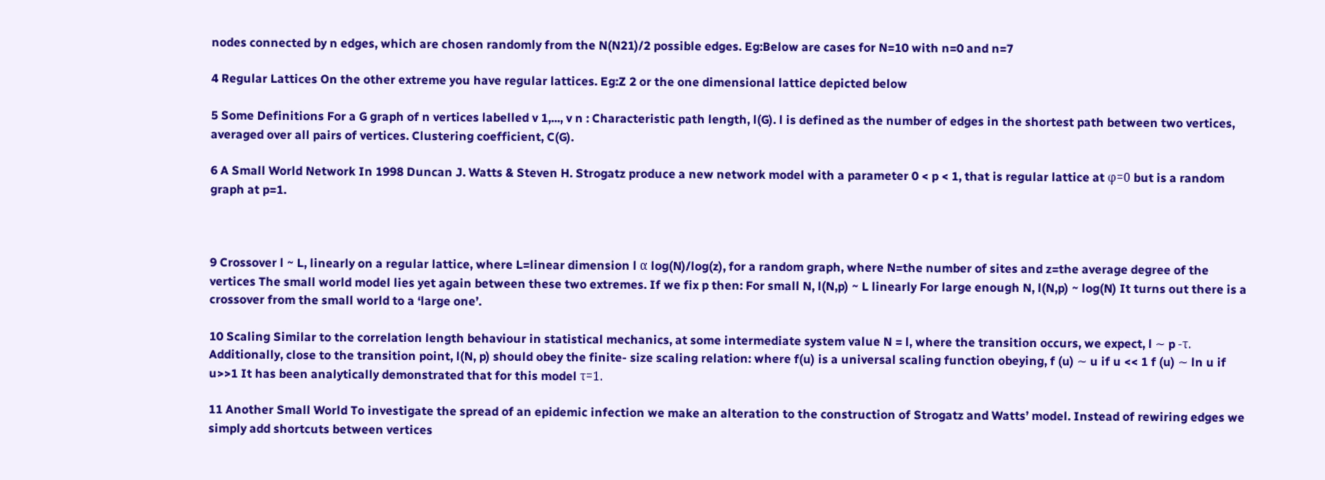nodes connected by n edges, which are chosen randomly from the N(N21)/2 possible edges. Eg:Below are cases for N=10 with n=0 and n=7

4 Regular Lattices On the other extreme you have regular lattices. Eg:Z 2 or the one dimensional lattice depicted below

5 Some Definitions For a G graph of n vertices labelled v 1,..., v n : Characteristic path length, l(G). l is defined as the number of edges in the shortest path between two vertices, averaged over all pairs of vertices. Clustering coefficient, C(G).

6 A Small World Network In 1998 Duncan J. Watts & Steven H. Strogatz produce a new network model with a parameter 0 < p < 1, that is regular lattice at φ=0 but is a random graph at p=1.



9 Crossover l ~ L, linearly on a regular lattice, where L=linear dimension l α log(N)/log(z), for a random graph, where N=the number of sites and z=the average degree of the vertices The small world model lies yet again between these two extremes. If we fix p then: For small N, l(N,p) ~ L linearly For large enough N, l(N,p) ~ log(N) It turns out there is a crossover from the small world to a ‘large one’.

10 Scaling Similar to the correlation length behaviour in statistical mechanics, at some intermediate system value N = l, where the transition occurs, we expect, l ∼ p -τ. Additionally, close to the transition point, l(N, p) should obey the finite- size scaling relation: where f(u) is a universal scaling function obeying, f (u) ∼ u if u << 1 f (u) ∼ ln u if u>>1 It has been analytically demonstrated that for this model τ=1.

11 Another Small World To investigate the spread of an epidemic infection we make an alteration to the construction of Strogatz and Watts’ model. Instead of rewiring edges we simply add shortcuts between vertices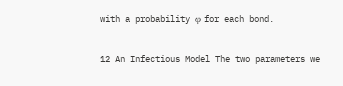with a probability φ for each bond.

12 An Infectious Model The two parameters we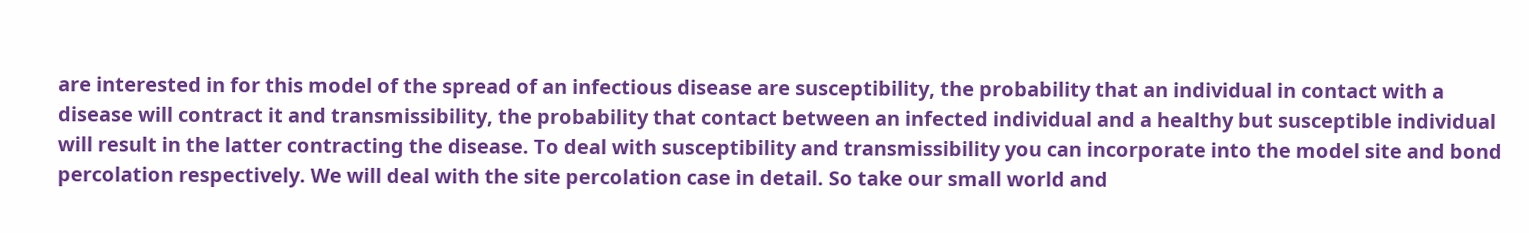are interested in for this model of the spread of an infectious disease are susceptibility, the probability that an individual in contact with a disease will contract it and transmissibility, the probability that contact between an infected individual and a healthy but susceptible individual will result in the latter contracting the disease. To deal with susceptibility and transmissibility you can incorporate into the model site and bond percolation respectively. We will deal with the site percolation case in detail. So take our small world and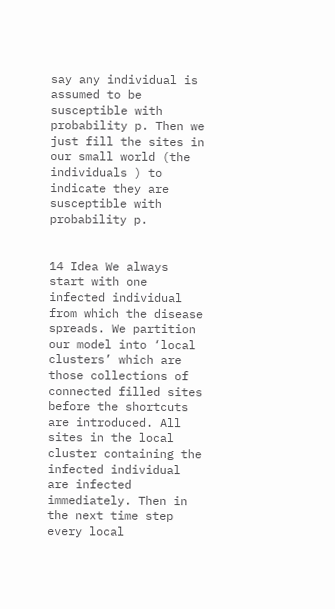say any individual is assumed to be susceptible with probability p. Then we just fill the sites in our small world (the individuals ) to indicate they are susceptible with probability p.


14 Idea We always start with one infected individual from which the disease spreads. We partition our model into ‘local clusters’ which are those collections of connected filled sites before the shortcuts are introduced. All sites in the local cluster containing the infected individual are infected immediately. Then in the next time step every local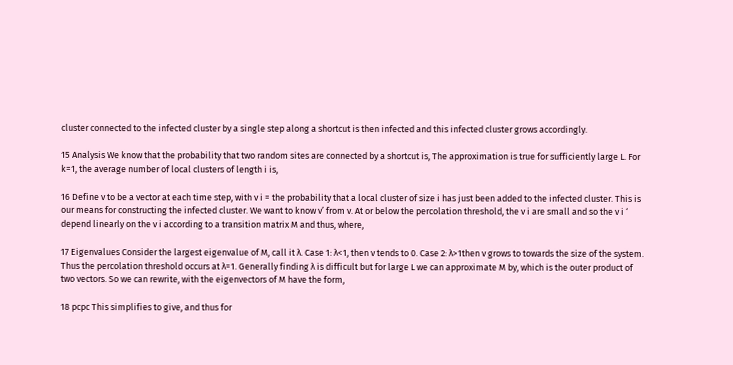cluster connected to the infected cluster by a single step along a shortcut is then infected and this infected cluster grows accordingly.

15 Analysis We know that the probability that two random sites are connected by a shortcut is, The approximation is true for sufficiently large L. For k=1, the average number of local clusters of length i is,

16 Define v to be a vector at each time step, with v i = the probability that a local cluster of size i has just been added to the infected cluster. This is our means for constructing the infected cluster. We want to know v’ from v. At or below the percolation threshold, the v i are small and so the v i ‘ depend linearly on the v i according to a transition matrix M and thus, where,

17 Eigenvalues Consider the largest eigenvalue of M, call it λ. Case 1: λ<1, then v tends to 0. Case 2: λ>1then v grows to towards the size of the system. Thus the percolation threshold occurs at λ=1. Generally finding λ is difficult but for large L we can approximate M by, which is the outer product of two vectors. So we can rewrite, with the eigenvectors of M have the form,

18 pcpc This simplifies to give, and thus for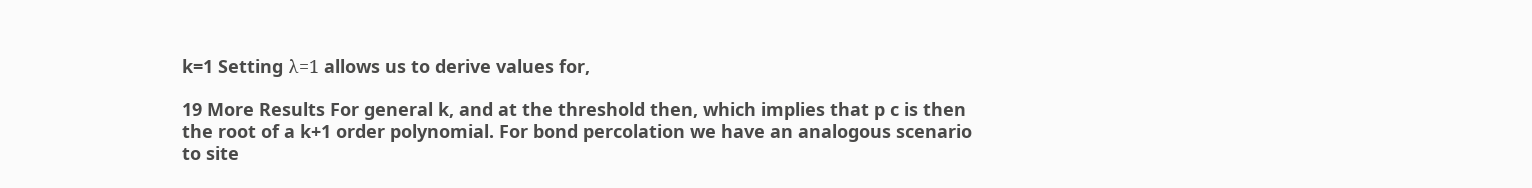k=1 Setting λ=1 allows us to derive values for,

19 More Results For general k, and at the threshold then, which implies that p c is then the root of a k+1 order polynomial. For bond percolation we have an analogous scenario to site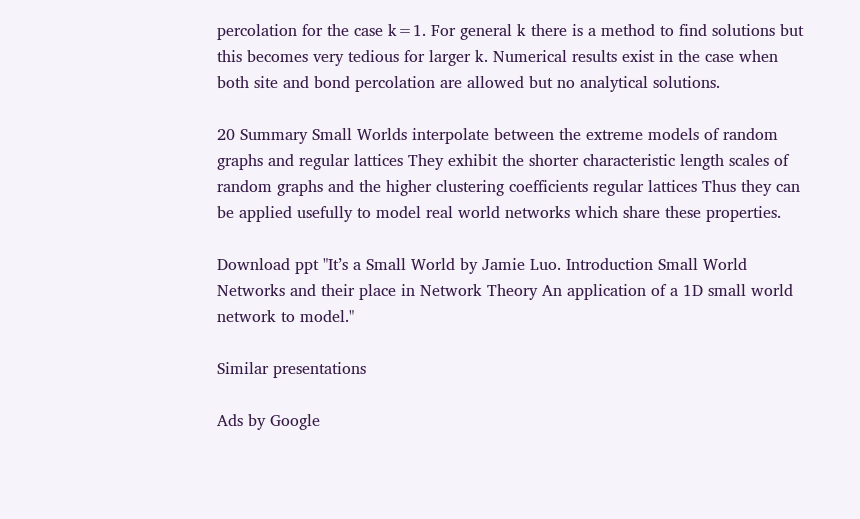percolation for the case k=1. For general k there is a method to find solutions but this becomes very tedious for larger k. Numerical results exist in the case when both site and bond percolation are allowed but no analytical solutions.

20 Summary Small Worlds interpolate between the extreme models of random graphs and regular lattices They exhibit the shorter characteristic length scales of random graphs and the higher clustering coefficients regular lattices Thus they can be applied usefully to model real world networks which share these properties.

Download ppt "It’s a Small World by Jamie Luo. Introduction Small World Networks and their place in Network Theory An application of a 1D small world network to model."

Similar presentations

Ads by Google